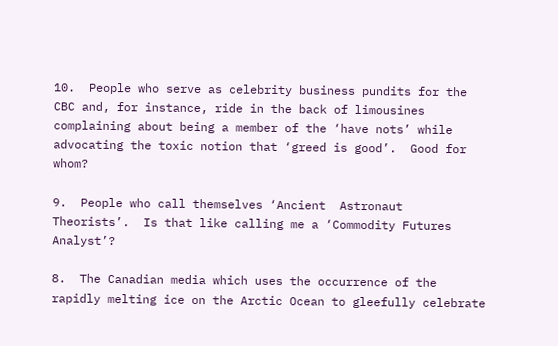10.  People who serve as celebrity business pundits for the CBC and, for instance, ride in the back of limousines complaining about being a member of the ‘have nots’ while advocating the toxic notion that ‘greed is good’.  Good for whom?

9.  People who call themselves ‘Ancient  Astronaut  Theorists’.  Is that like calling me a ‘Commodity Futures Analyst’?

8.  The Canadian media which uses the occurrence of the rapidly melting ice on the Arctic Ocean to gleefully celebrate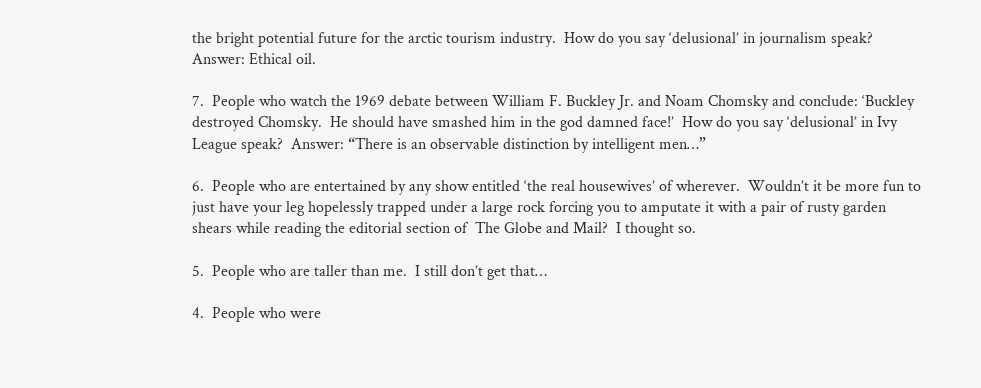the bright potential future for the arctic tourism industry.  How do you say ‘delusional’ in journalism speak?  Answer: Ethical oil.

7.  People who watch the 1969 debate between William F. Buckley Jr. and Noam Chomsky and conclude: ‘Buckley destroyed Chomsky.  He should have smashed him in the god damned face!’  How do you say ‘delusional’ in Ivy League speak?  Answer: “There is an observable distinction by intelligent men…”

6.  People who are entertained by any show entitled ‘the real housewives’ of wherever.  Wouldn’t it be more fun to just have your leg hopelessly trapped under a large rock forcing you to amputate it with a pair of rusty garden shears while reading the editorial section of  The Globe and Mail?  I thought so.

5.  People who are taller than me.  I still don’t get that…

4.  People who were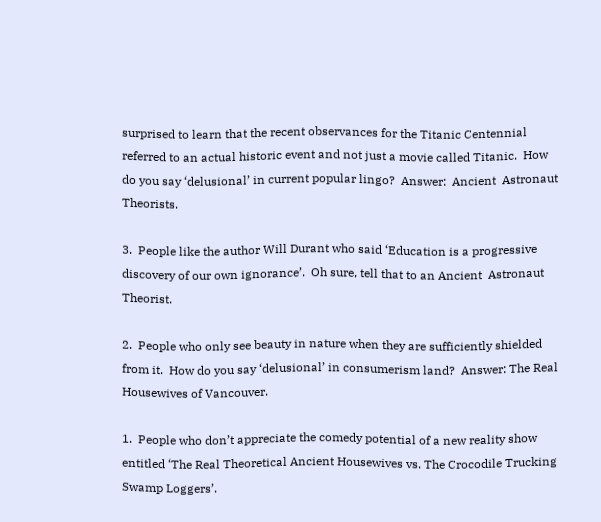surprised to learn that the recent observances for the Titanic Centennial referred to an actual historic event and not just a movie called Titanic.  How do you say ‘delusional’ in current popular lingo?  Answer:  Ancient  Astronaut Theorists.

3.  People like the author Will Durant who said ‘Education is a progressive discovery of our own ignorance’.  Oh sure, tell that to an Ancient  Astronaut  Theorist.

2.  People who only see beauty in nature when they are sufficiently shielded from it.  How do you say ‘delusional’ in consumerism land?  Answer: The Real Housewives of Vancouver.

1.  People who don’t appreciate the comedy potential of a new reality show entitled ‘The Real Theoretical Ancient Housewives vs. The Crocodile Trucking Swamp Loggers’.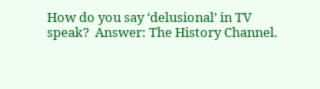How do you say ‘delusional’ in TV speak?  Answer: The History Channel.